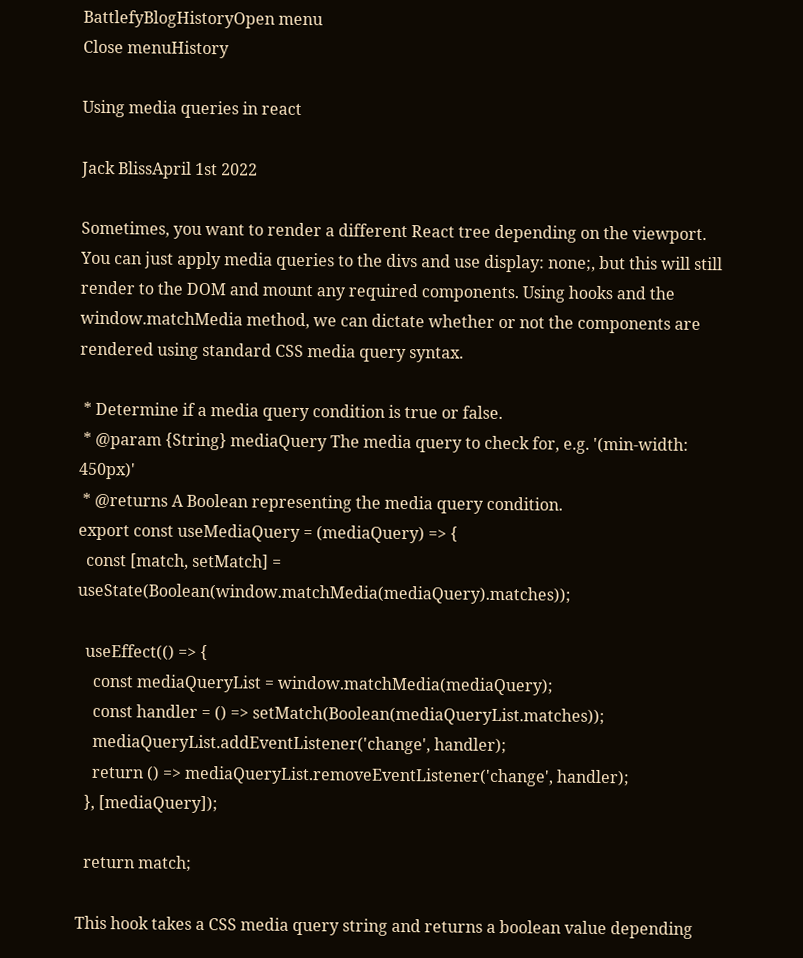BattlefyBlogHistoryOpen menu
Close menuHistory

Using media queries in react

Jack BlissApril 1st 2022

Sometimes, you want to render a different React tree depending on the viewport. You can just apply media queries to the divs and use display: none;, but this will still render to the DOM and mount any required components. Using hooks and the window.matchMedia method, we can dictate whether or not the components are rendered using standard CSS media query syntax.

 * Determine if a media query condition is true or false.
 * @param {String} mediaQuery The media query to check for, e.g. '(min-width: 450px)'
 * @returns A Boolean representing the media query condition.
export const useMediaQuery = (mediaQuery) => {
  const [match, setMatch] = useState(Boolean(window.matchMedia(mediaQuery).matches));

  useEffect(() => {
    const mediaQueryList = window.matchMedia(mediaQuery);
    const handler = () => setMatch(Boolean(mediaQueryList.matches));
    mediaQueryList.addEventListener('change', handler);
    return () => mediaQueryList.removeEventListener('change', handler);
  }, [mediaQuery]);

  return match;

This hook takes a CSS media query string and returns a boolean value depending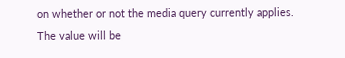on whether or not the media query currently applies. The value will be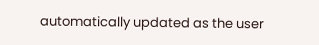automatically updated as the user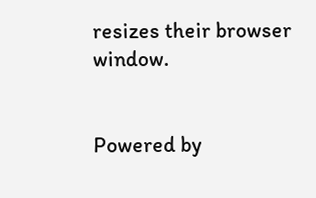resizes their browser window.


Powered by